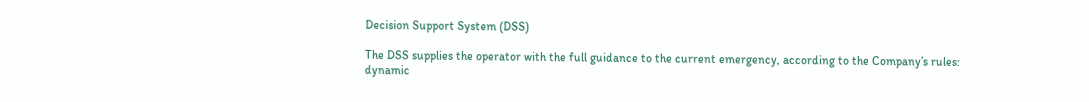Decision Support System (DSS)

The DSS supplies the operator with the full guidance to the current emergency, according to the Company’s rules: dynamic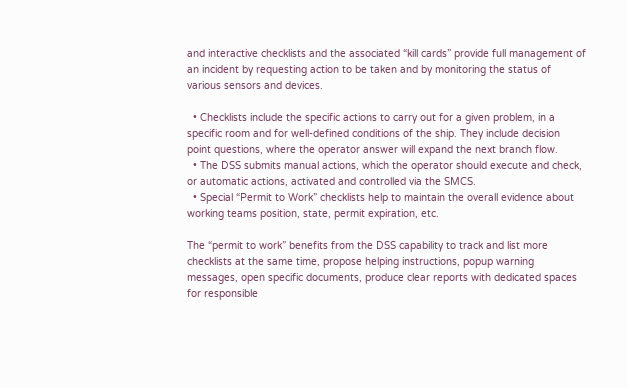and interactive checklists and the associated “kill cards” provide full management of an incident by requesting action to be taken and by monitoring the status of various sensors and devices.

  • Checklists include the specific actions to carry out for a given problem, in a specific room and for well-defined conditions of the ship. They include decision point questions, where the operator answer will expand the next branch flow.
  • The DSS submits manual actions, which the operator should execute and check, or automatic actions, activated and controlled via the SMCS.
  • Special “Permit to Work” checklists help to maintain the overall evidence about working teams position, state, permit expiration, etc.

The “permit to work” benefits from the DSS capability to track and list more checklists at the same time, propose helping instructions, popup warning messages, open specific documents, produce clear reports with dedicated spaces for responsible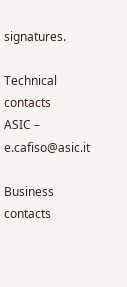signatures.

Technical contacts
ASIC – e.cafiso@asic.it

Business contacts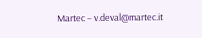Martec – v.deval@martec.it